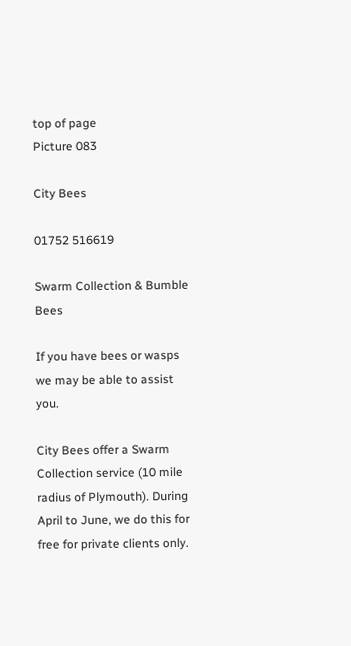top of page
Picture 083

City Bees

01752 516619

Swarm Collection & Bumble Bees

If you have bees or wasps we may be able to assist you.

City Bees offer a Swarm Collection service (10 mile radius of Plymouth). During April to June, we do this for free for private clients only.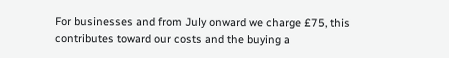For businesses and from July onward we charge £75, this contributes toward our costs and the buying a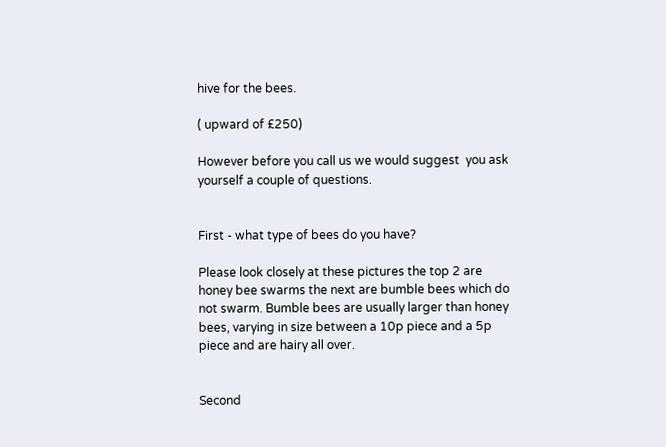hive for the bees.

( upward of £250)

However before you call us we would suggest  you ask yourself a couple of questions.


First - what type of bees do you have?

Please look closely at these pictures the top 2 are honey bee swarms the next are bumble bees which do not swarm. Bumble bees are usually larger than honey bees, varying in size between a 10p piece and a 5p piece and are hairy all over.


Second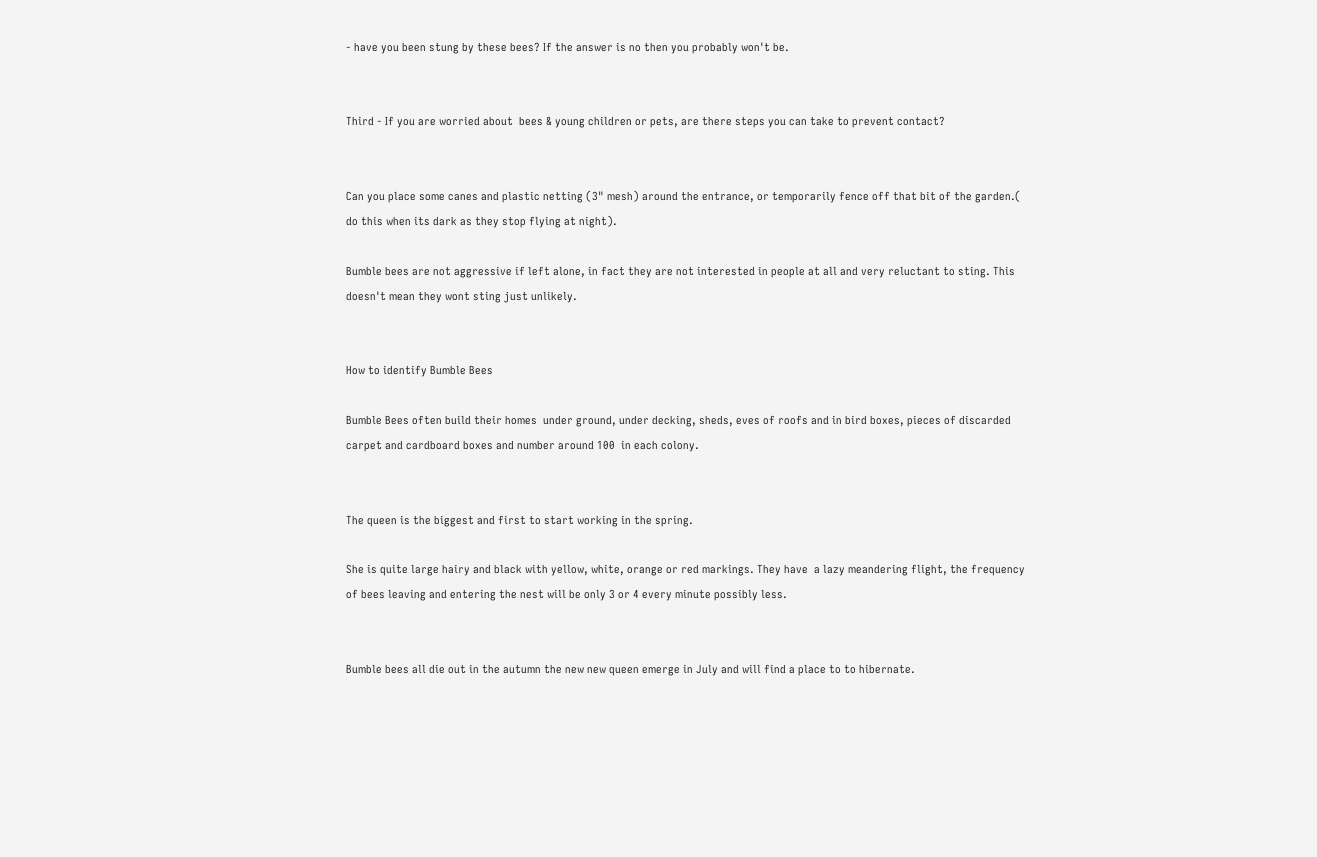- have you been stung by these bees? If the answer is no then you probably won't be.


Third - If you are worried about  bees & young children or pets, are there steps you can take to prevent contact?


Can you place some canes and plastic netting (3" mesh) around the entrance, or temporarily fence off that bit of the garden.( do this when its dark as they stop flying at night).

Bumble bees are not aggressive if left alone, in fact they are not interested in people at all and very reluctant to sting. This doesn't mean they wont sting just unlikely.


How to identify Bumble Bees

Bumble Bees often build their homes  under ground, under decking, sheds, eves of roofs and in bird boxes, pieces of discarded carpet and cardboard boxes and number around 100  in each colony.


The queen is the biggest and first to start working in the spring.

She is quite large hairy and black with yellow, white, orange or red markings. They have  a lazy meandering flight, the frequency of bees leaving and entering the nest will be only 3 or 4 every minute possibly less.


Bumble bees all die out in the autumn the new new queen emerge in July and will find a place to to hibernate.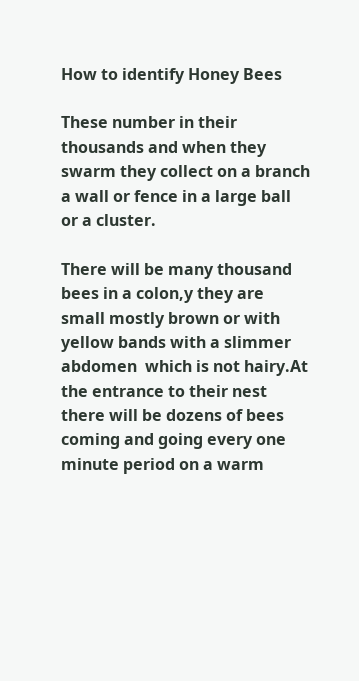How to identify Honey Bees

These number in their thousands and when they swarm they collect on a branch a wall or fence in a large ball or a cluster.

There will be many thousand bees in a colon,y they are small mostly brown or with yellow bands with a slimmer abdomen  which is not hairy.At the entrance to their nest there will be dozens of bees coming and going every one minute period on a warm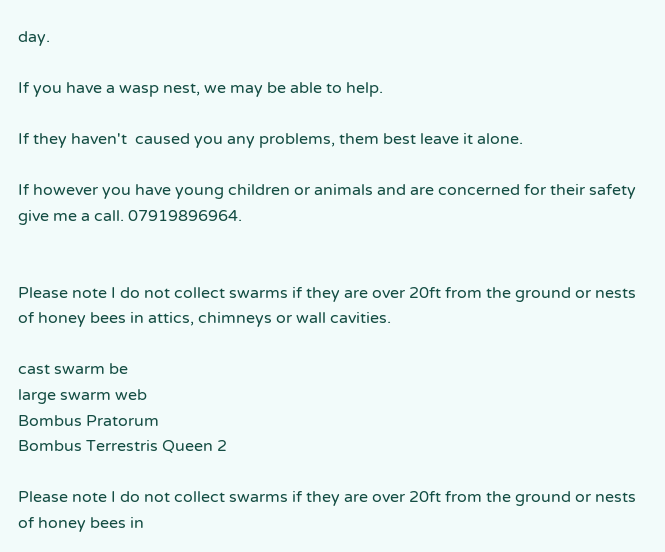day.

If you have a wasp nest, we may be able to help.

If they haven't  caused you any problems, them best leave it alone.

If however you have young children or animals and are concerned for their safety give me a call. 07919896964.


Please note I do not collect swarms if they are over 20ft from the ground or nests of honey bees in attics, chimneys or wall cavities.

cast swarm be
large swarm web
Bombus Pratorum
Bombus Terrestris Queen 2

Please note I do not collect swarms if they are over 20ft from the ground or nests of honey bees in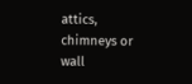attics, chimneys or wall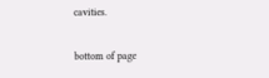cavities.

bottom of page